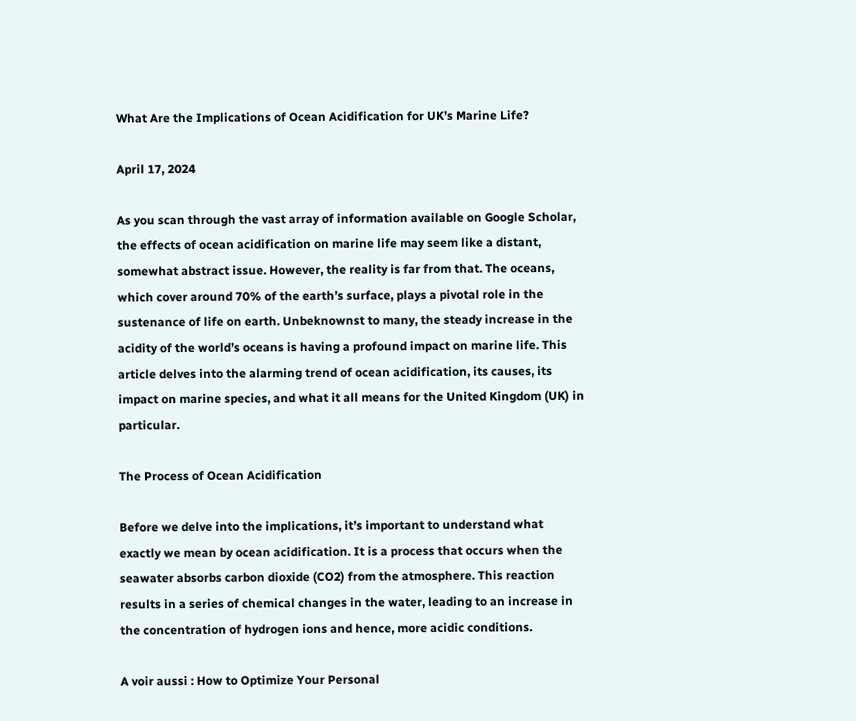What Are the Implications of Ocean Acidification for UK’s Marine Life?

April 17, 2024

As you scan through the vast array of information available on Google Scholar, the effects of ocean acidification on marine life may seem like a distant, somewhat abstract issue. However, the reality is far from that. The oceans, which cover around 70% of the earth’s surface, plays a pivotal role in the sustenance of life on earth. Unbeknownst to many, the steady increase in the acidity of the world’s oceans is having a profound impact on marine life. This article delves into the alarming trend of ocean acidification, its causes, its impact on marine species, and what it all means for the United Kingdom (UK) in particular.

The Process of Ocean Acidification

Before we delve into the implications, it’s important to understand what exactly we mean by ocean acidification. It is a process that occurs when the seawater absorbs carbon dioxide (CO2) from the atmosphere. This reaction results in a series of chemical changes in the water, leading to an increase in the concentration of hydrogen ions and hence, more acidic conditions.

A voir aussi : How to Optimize Your Personal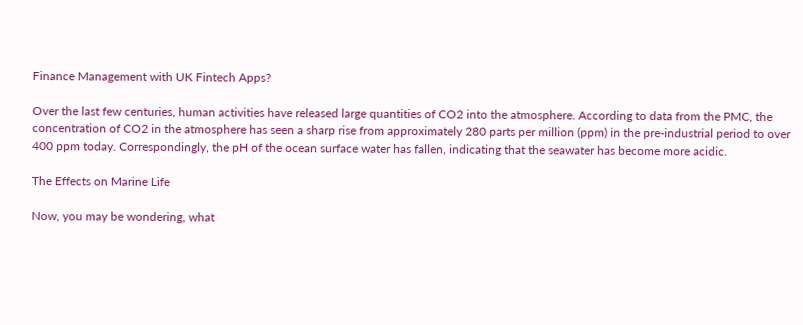Finance Management with UK Fintech Apps?

Over the last few centuries, human activities have released large quantities of CO2 into the atmosphere. According to data from the PMC, the concentration of CO2 in the atmosphere has seen a sharp rise from approximately 280 parts per million (ppm) in the pre-industrial period to over 400 ppm today. Correspondingly, the pH of the ocean surface water has fallen, indicating that the seawater has become more acidic.

The Effects on Marine Life

Now, you may be wondering, what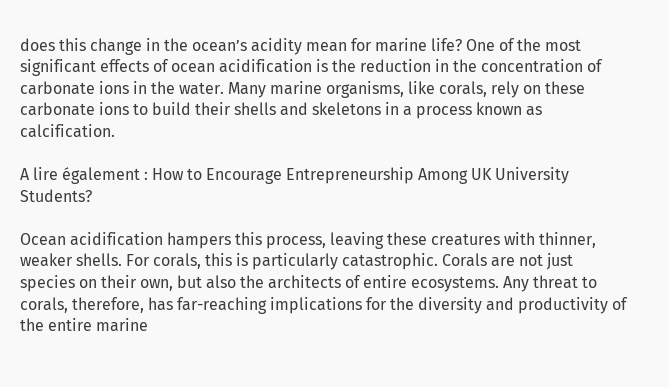does this change in the ocean’s acidity mean for marine life? One of the most significant effects of ocean acidification is the reduction in the concentration of carbonate ions in the water. Many marine organisms, like corals, rely on these carbonate ions to build their shells and skeletons in a process known as calcification.

A lire également : How to Encourage Entrepreneurship Among UK University Students?

Ocean acidification hampers this process, leaving these creatures with thinner, weaker shells. For corals, this is particularly catastrophic. Corals are not just species on their own, but also the architects of entire ecosystems. Any threat to corals, therefore, has far-reaching implications for the diversity and productivity of the entire marine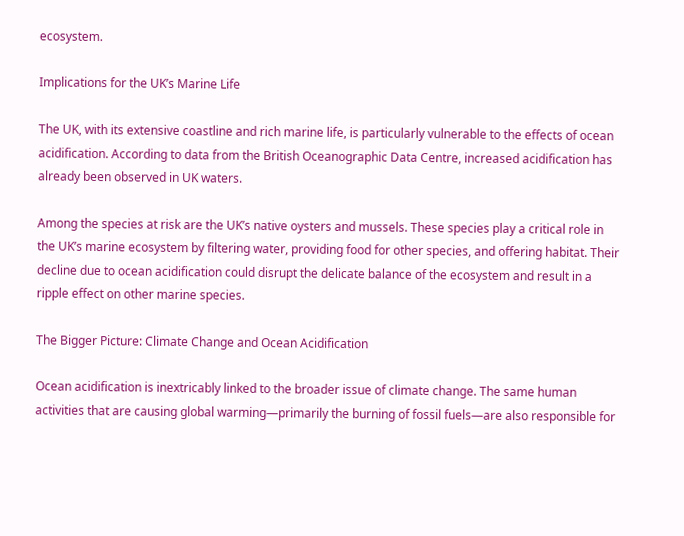ecosystem.

Implications for the UK’s Marine Life

The UK, with its extensive coastline and rich marine life, is particularly vulnerable to the effects of ocean acidification. According to data from the British Oceanographic Data Centre, increased acidification has already been observed in UK waters.

Among the species at risk are the UK’s native oysters and mussels. These species play a critical role in the UK’s marine ecosystem by filtering water, providing food for other species, and offering habitat. Their decline due to ocean acidification could disrupt the delicate balance of the ecosystem and result in a ripple effect on other marine species.

The Bigger Picture: Climate Change and Ocean Acidification

Ocean acidification is inextricably linked to the broader issue of climate change. The same human activities that are causing global warming—primarily the burning of fossil fuels—are also responsible for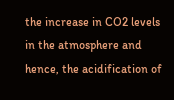the increase in CO2 levels in the atmosphere and hence, the acidification of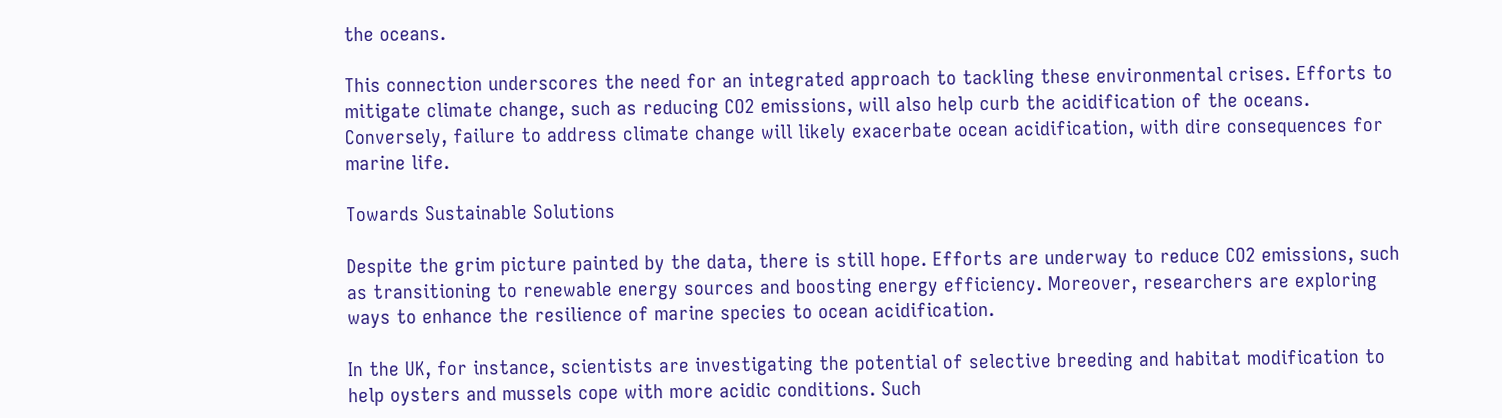the oceans.

This connection underscores the need for an integrated approach to tackling these environmental crises. Efforts to mitigate climate change, such as reducing CO2 emissions, will also help curb the acidification of the oceans. Conversely, failure to address climate change will likely exacerbate ocean acidification, with dire consequences for marine life.

Towards Sustainable Solutions

Despite the grim picture painted by the data, there is still hope. Efforts are underway to reduce CO2 emissions, such as transitioning to renewable energy sources and boosting energy efficiency. Moreover, researchers are exploring ways to enhance the resilience of marine species to ocean acidification.

In the UK, for instance, scientists are investigating the potential of selective breeding and habitat modification to help oysters and mussels cope with more acidic conditions. Such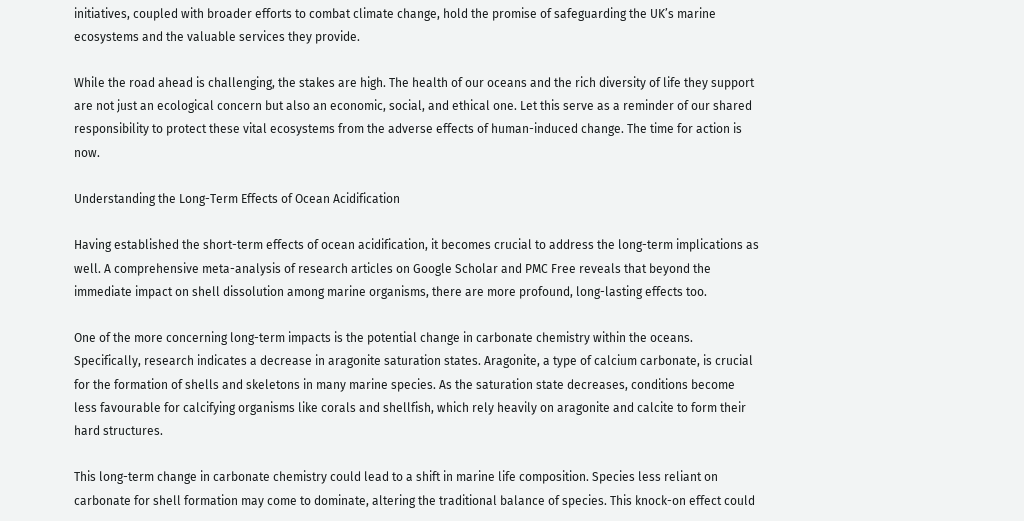initiatives, coupled with broader efforts to combat climate change, hold the promise of safeguarding the UK’s marine ecosystems and the valuable services they provide.

While the road ahead is challenging, the stakes are high. The health of our oceans and the rich diversity of life they support are not just an ecological concern but also an economic, social, and ethical one. Let this serve as a reminder of our shared responsibility to protect these vital ecosystems from the adverse effects of human-induced change. The time for action is now.

Understanding the Long-Term Effects of Ocean Acidification

Having established the short-term effects of ocean acidification, it becomes crucial to address the long-term implications as well. A comprehensive meta-analysis of research articles on Google Scholar and PMC Free reveals that beyond the immediate impact on shell dissolution among marine organisms, there are more profound, long-lasting effects too.

One of the more concerning long-term impacts is the potential change in carbonate chemistry within the oceans. Specifically, research indicates a decrease in aragonite saturation states. Aragonite, a type of calcium carbonate, is crucial for the formation of shells and skeletons in many marine species. As the saturation state decreases, conditions become less favourable for calcifying organisms like corals and shellfish, which rely heavily on aragonite and calcite to form their hard structures.

This long-term change in carbonate chemistry could lead to a shift in marine life composition. Species less reliant on carbonate for shell formation may come to dominate, altering the traditional balance of species. This knock-on effect could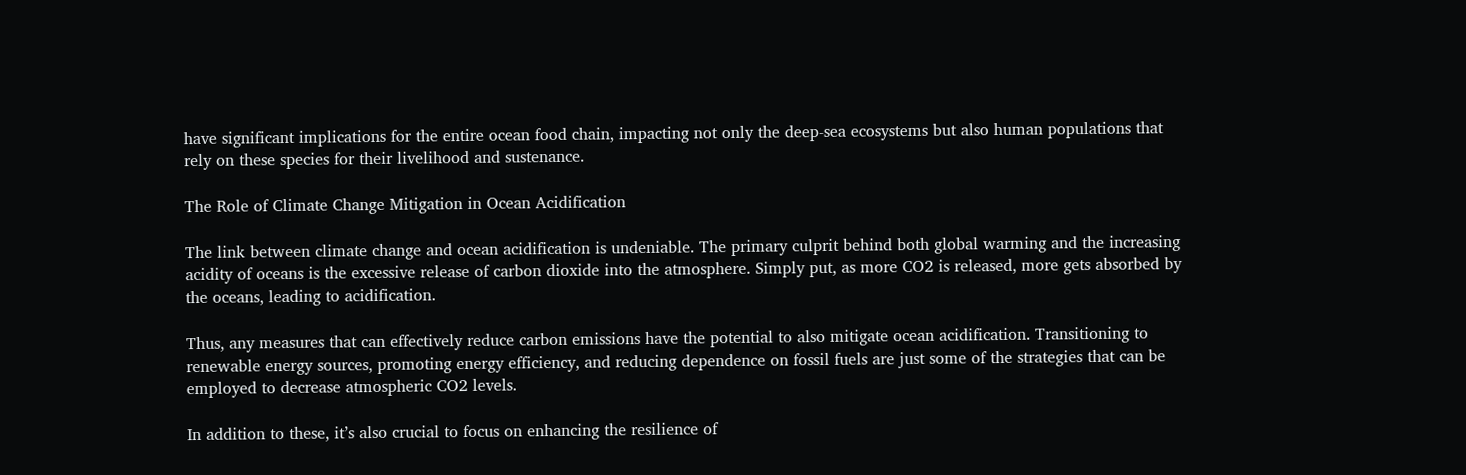have significant implications for the entire ocean food chain, impacting not only the deep-sea ecosystems but also human populations that rely on these species for their livelihood and sustenance.

The Role of Climate Change Mitigation in Ocean Acidification

The link between climate change and ocean acidification is undeniable. The primary culprit behind both global warming and the increasing acidity of oceans is the excessive release of carbon dioxide into the atmosphere. Simply put, as more CO2 is released, more gets absorbed by the oceans, leading to acidification.

Thus, any measures that can effectively reduce carbon emissions have the potential to also mitigate ocean acidification. Transitioning to renewable energy sources, promoting energy efficiency, and reducing dependence on fossil fuels are just some of the strategies that can be employed to decrease atmospheric CO2 levels.

In addition to these, it’s also crucial to focus on enhancing the resilience of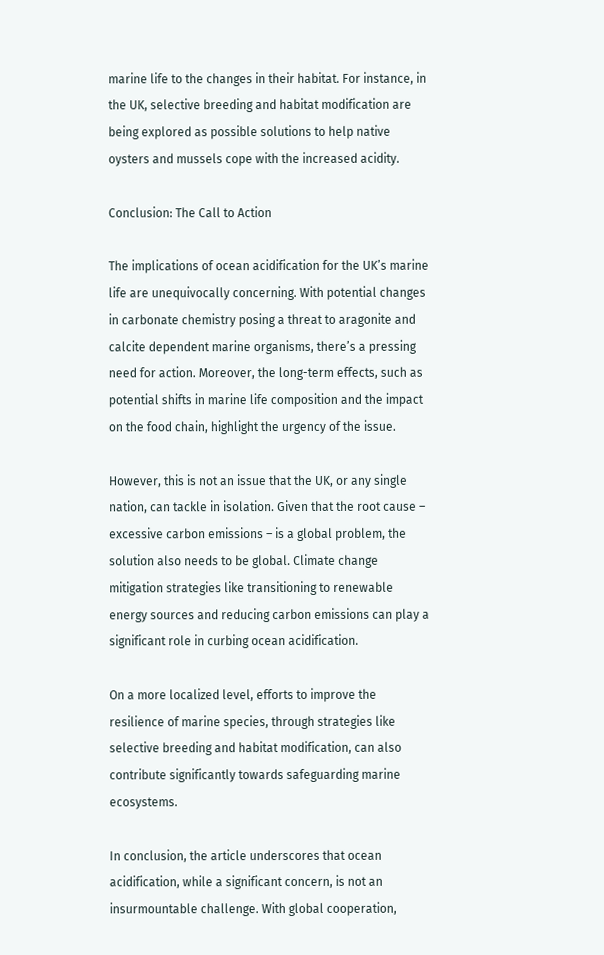marine life to the changes in their habitat. For instance, in the UK, selective breeding and habitat modification are being explored as possible solutions to help native oysters and mussels cope with the increased acidity.

Conclusion: The Call to Action

The implications of ocean acidification for the UK’s marine life are unequivocally concerning. With potential changes in carbonate chemistry posing a threat to aragonite and calcite dependent marine organisms, there’s a pressing need for action. Moreover, the long-term effects, such as potential shifts in marine life composition and the impact on the food chain, highlight the urgency of the issue.

However, this is not an issue that the UK, or any single nation, can tackle in isolation. Given that the root cause – excessive carbon emissions – is a global problem, the solution also needs to be global. Climate change mitigation strategies like transitioning to renewable energy sources and reducing carbon emissions can play a significant role in curbing ocean acidification.

On a more localized level, efforts to improve the resilience of marine species, through strategies like selective breeding and habitat modification, can also contribute significantly towards safeguarding marine ecosystems.

In conclusion, the article underscores that ocean acidification, while a significant concern, is not an insurmountable challenge. With global cooperation,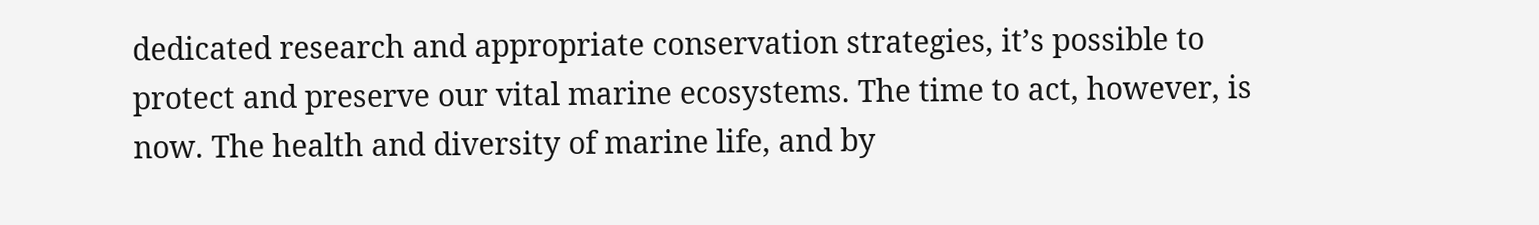dedicated research and appropriate conservation strategies, it’s possible to protect and preserve our vital marine ecosystems. The time to act, however, is now. The health and diversity of marine life, and by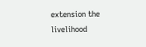extension the livelihood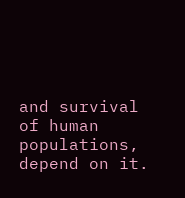and survival of human populations, depend on it.